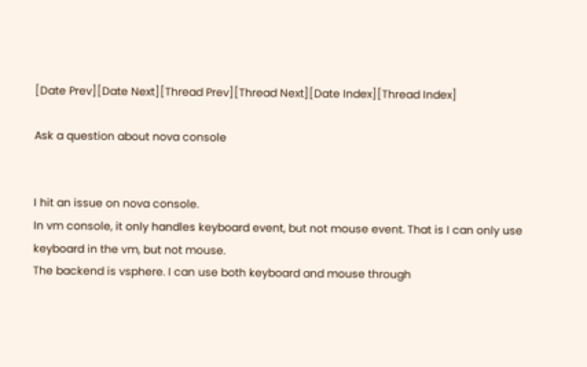[Date Prev][Date Next][Thread Prev][Thread Next][Date Index][Thread Index]

Ask a question about nova console


I hit an issue on nova console.
In vm console, it only handles keyboard event, but not mouse event. That is I can only use keyboard in the vm, but not mouse.
The backend is vsphere. I can use both keyboard and mouse through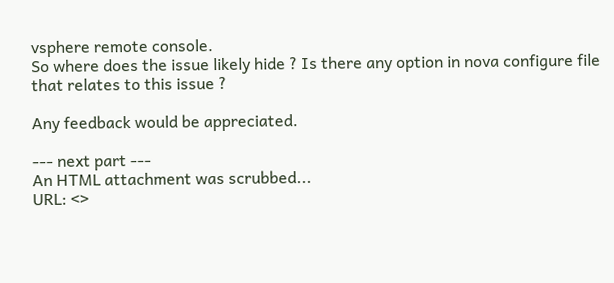vsphere remote console.
So where does the issue likely hide ? Is there any option in nova configure file that relates to this issue ?

Any feedback would be appreciated.

--- next part ---
An HTML attachment was scrubbed...
URL: <>